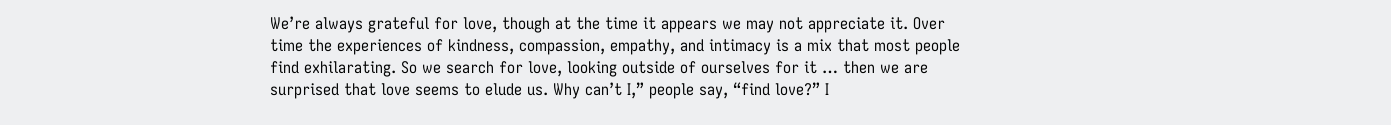We’re always grateful for love, though at the time it appears we may not appreciate it. Over time the experiences of kindness, compassion, empathy, and intimacy is a mix that most people find exhilarating. So we search for love, looking outside of ourselves for it … then we are surprised that love seems to elude us. Why can’t I,” people say, “find love?” I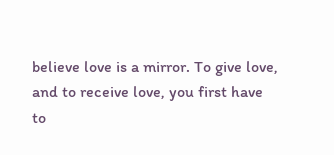believe love is a mirror. To give love, and to receive love, you first have to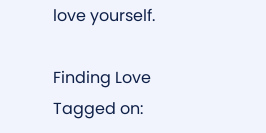love yourself.

Finding Love
Tagged on: